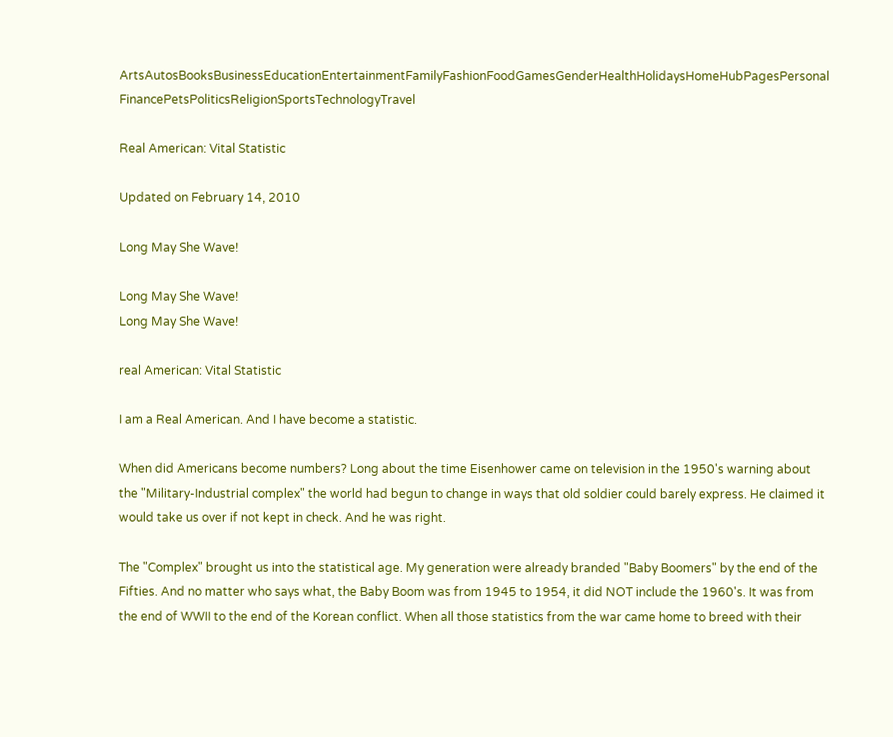ArtsAutosBooksBusinessEducationEntertainmentFamilyFashionFoodGamesGenderHealthHolidaysHomeHubPagesPersonal FinancePetsPoliticsReligionSportsTechnologyTravel

Real American: Vital Statistic

Updated on February 14, 2010

Long May She Wave!

Long May She Wave!
Long May She Wave!

real American: Vital Statistic

I am a Real American. And I have become a statistic.

When did Americans become numbers? Long about the time Eisenhower came on television in the 1950's warning about the "Military-Industrial complex" the world had begun to change in ways that old soldier could barely express. He claimed it would take us over if not kept in check. And he was right.

The "Complex" brought us into the statistical age. My generation were already branded "Baby Boomers" by the end of the Fifties. And no matter who says what, the Baby Boom was from 1945 to 1954, it did NOT include the 1960's. It was from the end of WWII to the end of the Korean conflict. When all those statistics from the war came home to breed with their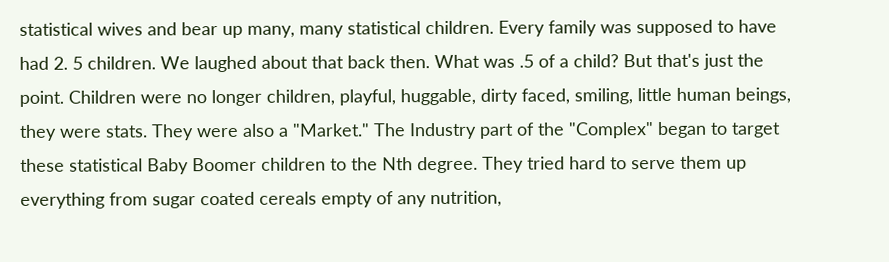statistical wives and bear up many, many statistical children. Every family was supposed to have had 2. 5 children. We laughed about that back then. What was .5 of a child? But that's just the point. Children were no longer children, playful, huggable, dirty faced, smiling, little human beings, they were stats. They were also a "Market." The Industry part of the "Complex" began to target these statistical Baby Boomer children to the Nth degree. They tried hard to serve them up everything from sugar coated cereals empty of any nutrition,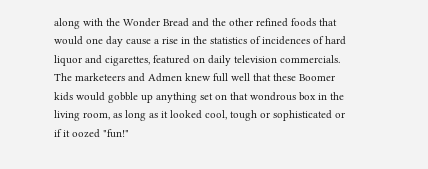along with the Wonder Bread and the other refined foods that would one day cause a rise in the statistics of incidences of hard liquor and cigarettes, featured on daily television commercials. The marketeers and Admen knew full well that these Boomer kids would gobble up anything set on that wondrous box in the living room, as long as it looked cool, tough or sophisticated or if it oozed "fun!"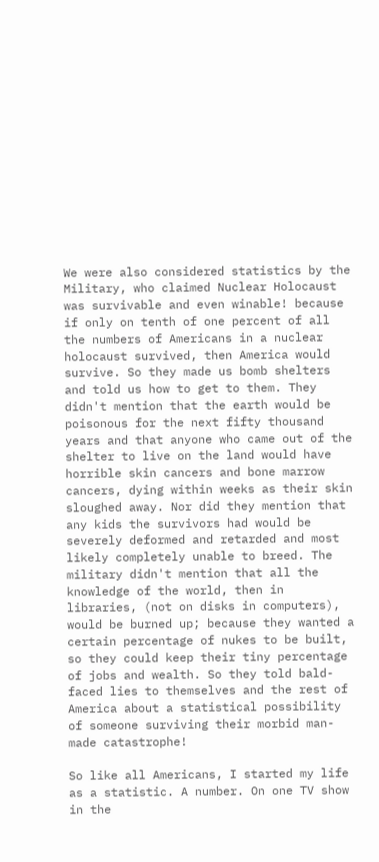We were also considered statistics by the Military, who claimed Nuclear Holocaust was survivable and even winable! because if only on tenth of one percent of all the numbers of Americans in a nuclear holocaust survived, then America would survive. So they made us bomb shelters and told us how to get to them. They didn't mention that the earth would be poisonous for the next fifty thousand years and that anyone who came out of the shelter to live on the land would have horrible skin cancers and bone marrow cancers, dying within weeks as their skin sloughed away. Nor did they mention that any kids the survivors had would be severely deformed and retarded and most likely completely unable to breed. The military didn't mention that all the knowledge of the world, then in libraries, (not on disks in computers), would be burned up; because they wanted a certain percentage of nukes to be built, so they could keep their tiny percentage of jobs and wealth. So they told bald-faced lies to themselves and the rest of America about a statistical possibility of someone surviving their morbid man-made catastrophe!

So like all Americans, I started my life as a statistic. A number. On one TV show in the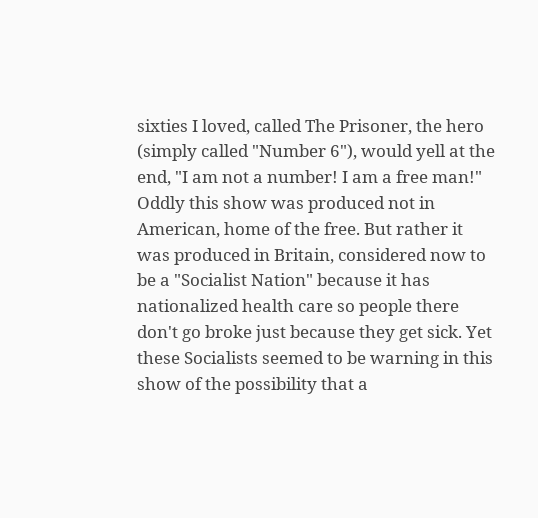sixties I loved, called The Prisoner, the hero (simply called "Number 6"), would yell at the end, "I am not a number! I am a free man!" Oddly this show was produced not in American, home of the free. But rather it was produced in Britain, considered now to be a "Socialist Nation" because it has nationalized health care so people there don't go broke just because they get sick. Yet these Socialists seemed to be warning in this show of the possibility that a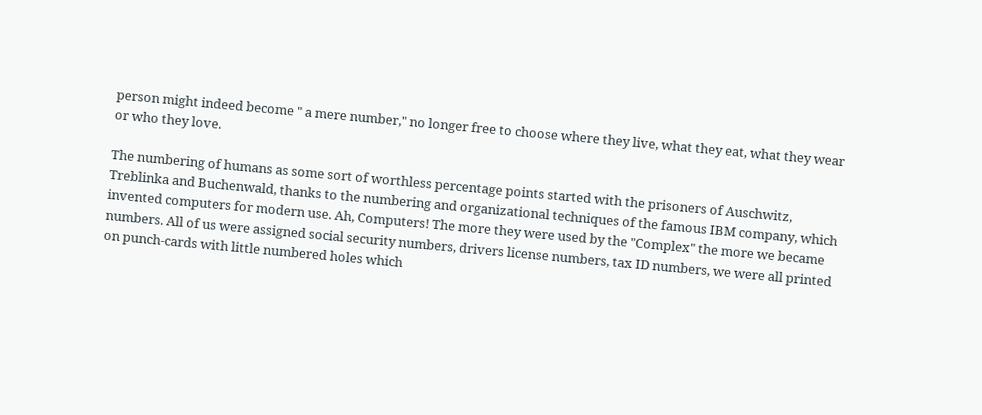person might indeed become " a mere number," no longer free to choose where they live, what they eat, what they wear or who they love.

The numbering of humans as some sort of worthless percentage points started with the prisoners of Auschwitz, Treblinka and Buchenwald, thanks to the numbering and organizational techniques of the famous IBM company, which invented computers for modern use. Ah, Computers! The more they were used by the "Complex" the more we became numbers. All of us were assigned social security numbers, drivers license numbers, tax ID numbers, we were all printed on punch-cards with little numbered holes which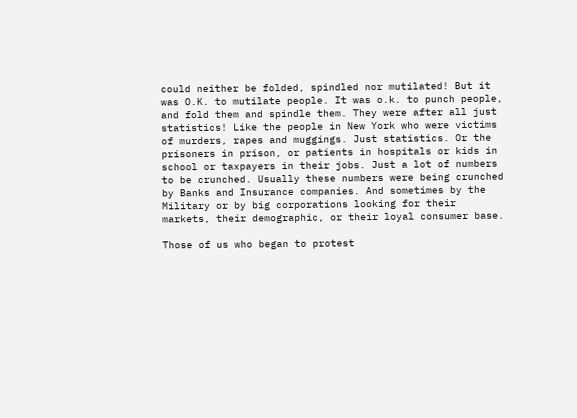could neither be folded, spindled nor mutilated! But it was O.K. to mutilate people. It was o.k. to punch people, and fold them and spindle them. They were after all just statistics! Like the people in New York who were victims of murders, rapes and muggings. Just statistics. Or the prisoners in prison, or patients in hospitals or kids in school or taxpayers in their jobs. Just a lot of numbers to be crunched. Usually these numbers were being crunched by Banks and Insurance companies. And sometimes by the Military or by big corporations looking for their markets, their demographic, or their loyal consumer base.

Those of us who began to protest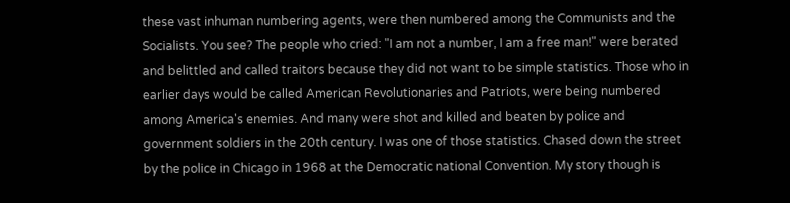these vast inhuman numbering agents, were then numbered among the Communists and the Socialists. You see? The people who cried: "I am not a number, I am a free man!" were berated and belittled and called traitors because they did not want to be simple statistics. Those who in earlier days would be called American Revolutionaries and Patriots, were being numbered among America's enemies. And many were shot and killed and beaten by police and government soldiers in the 20th century. I was one of those statistics. Chased down the street by the police in Chicago in 1968 at the Democratic national Convention. My story though is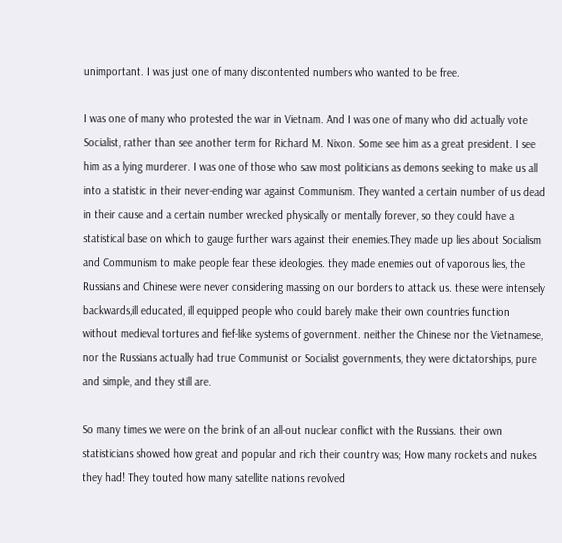unimportant. I was just one of many discontented numbers who wanted to be free.

I was one of many who protested the war in Vietnam. And I was one of many who did actually vote Socialist, rather than see another term for Richard M. Nixon. Some see him as a great president. I see him as a lying murderer. I was one of those who saw most politicians as demons seeking to make us all into a statistic in their never-ending war against Communism. They wanted a certain number of us dead in their cause and a certain number wrecked physically or mentally forever, so they could have a statistical base on which to gauge further wars against their enemies.They made up lies about Socialism and Communism to make people fear these ideologies. they made enemies out of vaporous lies, the Russians and Chinese were never considering massing on our borders to attack us. these were intensely backwards,ill educated, ill equipped people who could barely make their own countries function without medieval tortures and fief-like systems of government. neither the Chinese nor the Vietnamese, nor the Russians actually had true Communist or Socialist governments, they were dictatorships, pure and simple, and they still are.

So many times we were on the brink of an all-out nuclear conflict with the Russians. their own statisticians showed how great and popular and rich their country was; How many rockets and nukes they had! They touted how many satellite nations revolved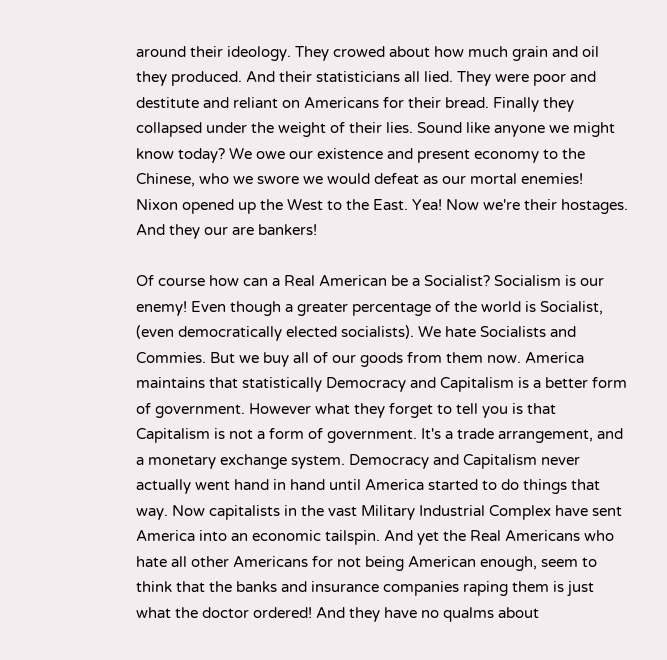around their ideology. They crowed about how much grain and oil they produced. And their statisticians all lied. They were poor and destitute and reliant on Americans for their bread. Finally they collapsed under the weight of their lies. Sound like anyone we might know today? We owe our existence and present economy to the Chinese, who we swore we would defeat as our mortal enemies! Nixon opened up the West to the East. Yea! Now we're their hostages. And they our are bankers!

Of course how can a Real American be a Socialist? Socialism is our enemy! Even though a greater percentage of the world is Socialist, (even democratically elected socialists). We hate Socialists and Commies. But we buy all of our goods from them now. America maintains that statistically Democracy and Capitalism is a better form of government. However what they forget to tell you is that Capitalism is not a form of government. It's a trade arrangement, and a monetary exchange system. Democracy and Capitalism never actually went hand in hand until America started to do things that way. Now capitalists in the vast Military Industrial Complex have sent America into an economic tailspin. And yet the Real Americans who hate all other Americans for not being American enough, seem to think that the banks and insurance companies raping them is just what the doctor ordered! And they have no qualms about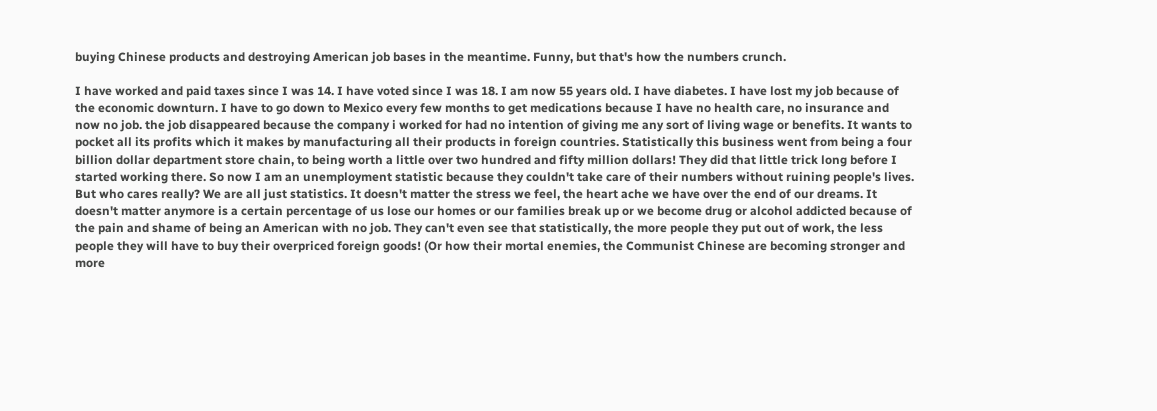buying Chinese products and destroying American job bases in the meantime. Funny, but that's how the numbers crunch.

I have worked and paid taxes since I was 14. I have voted since I was 18. I am now 55 years old. I have diabetes. I have lost my job because of the economic downturn. I have to go down to Mexico every few months to get medications because I have no health care, no insurance and now no job. the job disappeared because the company i worked for had no intention of giving me any sort of living wage or benefits. It wants to pocket all its profits which it makes by manufacturing all their products in foreign countries. Statistically this business went from being a four billion dollar department store chain, to being worth a little over two hundred and fifty million dollars! They did that little trick long before I started working there. So now I am an unemployment statistic because they couldn't take care of their numbers without ruining people's lives. But who cares really? We are all just statistics. It doesn't matter the stress we feel, the heart ache we have over the end of our dreams. It doesn't matter anymore is a certain percentage of us lose our homes or our families break up or we become drug or alcohol addicted because of the pain and shame of being an American with no job. They can't even see that statistically, the more people they put out of work, the less people they will have to buy their overpriced foreign goods! (Or how their mortal enemies, the Communist Chinese are becoming stronger and more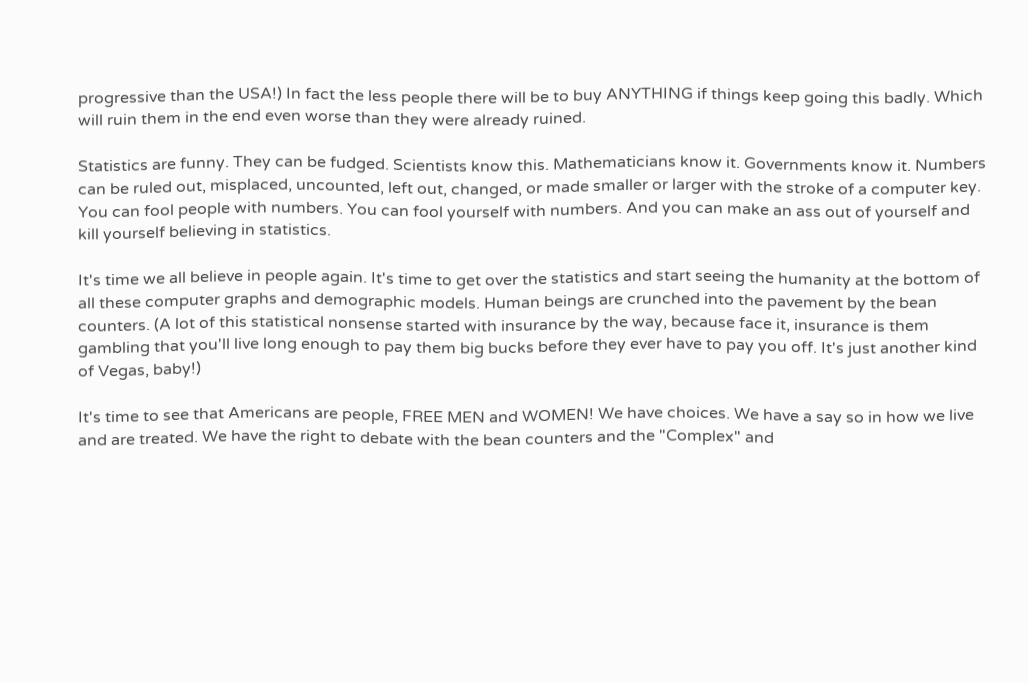progressive than the USA!) In fact the less people there will be to buy ANYTHING if things keep going this badly. Which will ruin them in the end even worse than they were already ruined.

Statistics are funny. They can be fudged. Scientists know this. Mathematicians know it. Governments know it. Numbers can be ruled out, misplaced, uncounted, left out, changed, or made smaller or larger with the stroke of a computer key. You can fool people with numbers. You can fool yourself with numbers. And you can make an ass out of yourself and kill yourself believing in statistics.

It's time we all believe in people again. It's time to get over the statistics and start seeing the humanity at the bottom of all these computer graphs and demographic models. Human beings are crunched into the pavement by the bean counters. (A lot of this statistical nonsense started with insurance by the way, because face it, insurance is them gambling that you'll live long enough to pay them big bucks before they ever have to pay you off. It's just another kind of Vegas, baby!)

It's time to see that Americans are people, FREE MEN and WOMEN! We have choices. We have a say so in how we live and are treated. We have the right to debate with the bean counters and the "Complex" and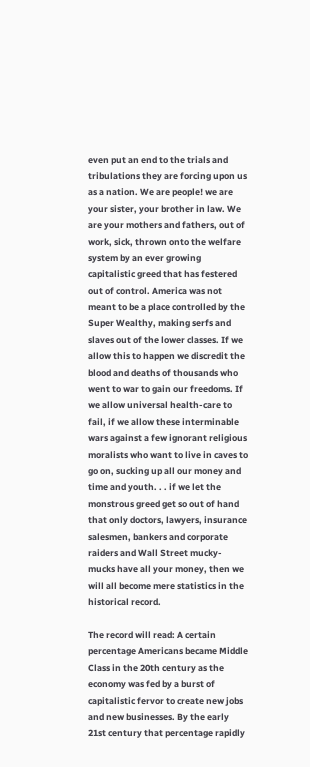even put an end to the trials and tribulations they are forcing upon us as a nation. We are people! we are your sister, your brother in law. We are your mothers and fathers, out of work, sick, thrown onto the welfare system by an ever growing capitalistic greed that has festered out of control. America was not meant to be a place controlled by the Super Wealthy, making serfs and slaves out of the lower classes. If we allow this to happen we discredit the blood and deaths of thousands who went to war to gain our freedoms. If we allow universal health-care to fail, if we allow these interminable wars against a few ignorant religious moralists who want to live in caves to go on, sucking up all our money and time and youth. . . if we let the monstrous greed get so out of hand that only doctors, lawyers, insurance salesmen, bankers and corporate raiders and Wall Street mucky-mucks have all your money, then we will all become mere statistics in the historical record.

The record will read: A certain percentage Americans became Middle Class in the 20th century as the economy was fed by a burst of capitalistic fervor to create new jobs and new businesses. By the early 21st century that percentage rapidly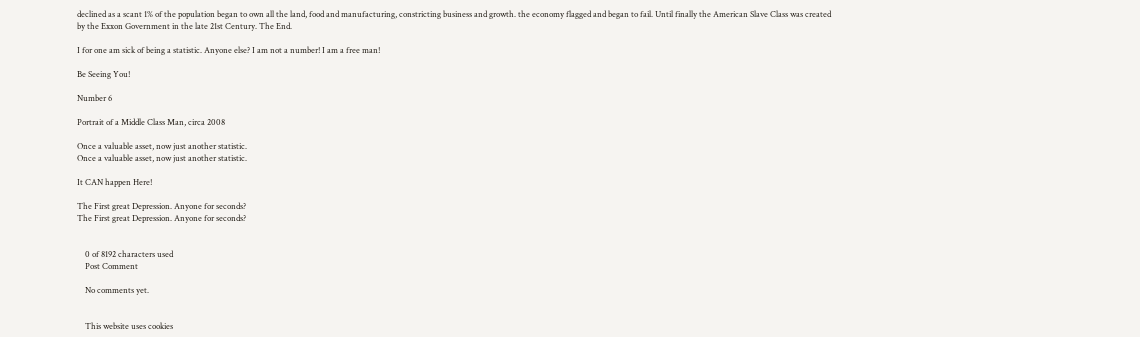declined as a scant 1% of the population began to own all the land, food and manufacturing, constricting business and growth. the economy flagged and began to fail. Until finally the American Slave Class was created by the Exxon Government in the late 21st Century. The End.

I for one am sick of being a statistic. Anyone else? I am not a number! I am a free man!

Be Seeing You!

Number 6

Portrait of a Middle Class Man, circa 2008

Once a valuable asset, now just another statistic.
Once a valuable asset, now just another statistic.

It CAN happen Here!

The First great Depression. Anyone for seconds?
The First great Depression. Anyone for seconds?


    0 of 8192 characters used
    Post Comment

    No comments yet.


    This website uses cookies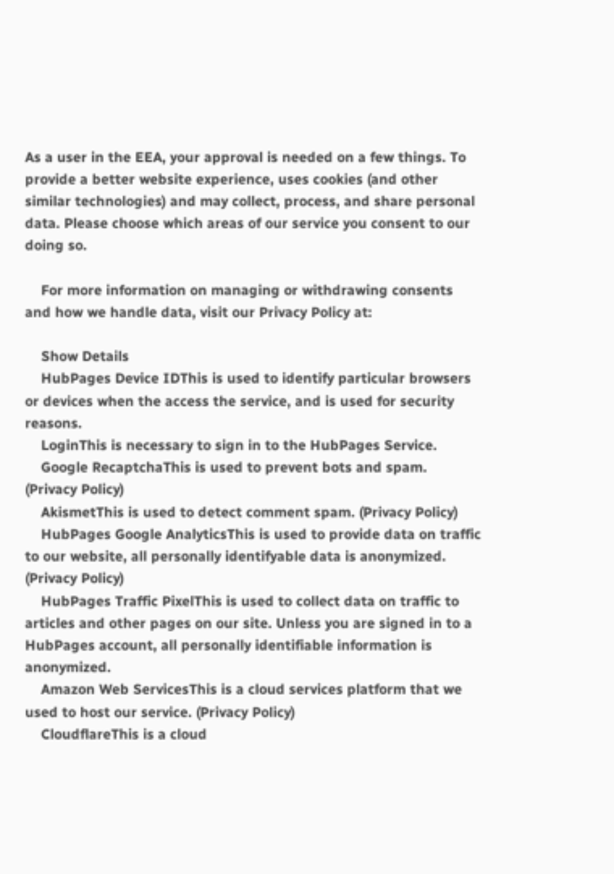As a user in the EEA, your approval is needed on a few things. To provide a better website experience, uses cookies (and other similar technologies) and may collect, process, and share personal data. Please choose which areas of our service you consent to our doing so.

    For more information on managing or withdrawing consents and how we handle data, visit our Privacy Policy at:

    Show Details
    HubPages Device IDThis is used to identify particular browsers or devices when the access the service, and is used for security reasons.
    LoginThis is necessary to sign in to the HubPages Service.
    Google RecaptchaThis is used to prevent bots and spam. (Privacy Policy)
    AkismetThis is used to detect comment spam. (Privacy Policy)
    HubPages Google AnalyticsThis is used to provide data on traffic to our website, all personally identifyable data is anonymized. (Privacy Policy)
    HubPages Traffic PixelThis is used to collect data on traffic to articles and other pages on our site. Unless you are signed in to a HubPages account, all personally identifiable information is anonymized.
    Amazon Web ServicesThis is a cloud services platform that we used to host our service. (Privacy Policy)
    CloudflareThis is a cloud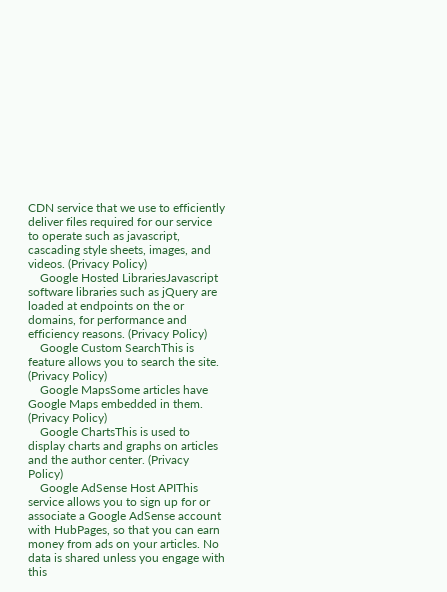CDN service that we use to efficiently deliver files required for our service to operate such as javascript, cascading style sheets, images, and videos. (Privacy Policy)
    Google Hosted LibrariesJavascript software libraries such as jQuery are loaded at endpoints on the or domains, for performance and efficiency reasons. (Privacy Policy)
    Google Custom SearchThis is feature allows you to search the site. (Privacy Policy)
    Google MapsSome articles have Google Maps embedded in them. (Privacy Policy)
    Google ChartsThis is used to display charts and graphs on articles and the author center. (Privacy Policy)
    Google AdSense Host APIThis service allows you to sign up for or associate a Google AdSense account with HubPages, so that you can earn money from ads on your articles. No data is shared unless you engage with this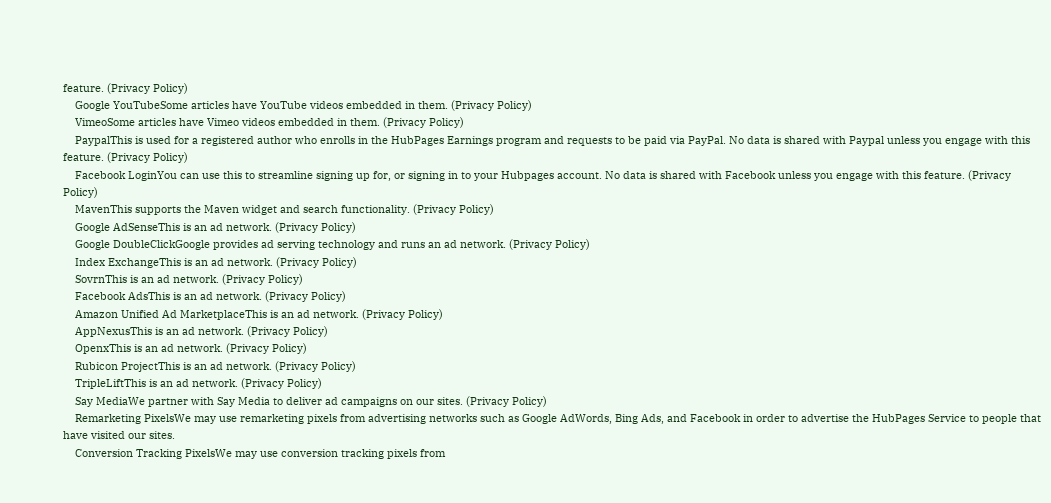feature. (Privacy Policy)
    Google YouTubeSome articles have YouTube videos embedded in them. (Privacy Policy)
    VimeoSome articles have Vimeo videos embedded in them. (Privacy Policy)
    PaypalThis is used for a registered author who enrolls in the HubPages Earnings program and requests to be paid via PayPal. No data is shared with Paypal unless you engage with this feature. (Privacy Policy)
    Facebook LoginYou can use this to streamline signing up for, or signing in to your Hubpages account. No data is shared with Facebook unless you engage with this feature. (Privacy Policy)
    MavenThis supports the Maven widget and search functionality. (Privacy Policy)
    Google AdSenseThis is an ad network. (Privacy Policy)
    Google DoubleClickGoogle provides ad serving technology and runs an ad network. (Privacy Policy)
    Index ExchangeThis is an ad network. (Privacy Policy)
    SovrnThis is an ad network. (Privacy Policy)
    Facebook AdsThis is an ad network. (Privacy Policy)
    Amazon Unified Ad MarketplaceThis is an ad network. (Privacy Policy)
    AppNexusThis is an ad network. (Privacy Policy)
    OpenxThis is an ad network. (Privacy Policy)
    Rubicon ProjectThis is an ad network. (Privacy Policy)
    TripleLiftThis is an ad network. (Privacy Policy)
    Say MediaWe partner with Say Media to deliver ad campaigns on our sites. (Privacy Policy)
    Remarketing PixelsWe may use remarketing pixels from advertising networks such as Google AdWords, Bing Ads, and Facebook in order to advertise the HubPages Service to people that have visited our sites.
    Conversion Tracking PixelsWe may use conversion tracking pixels from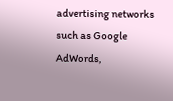advertising networks such as Google AdWords,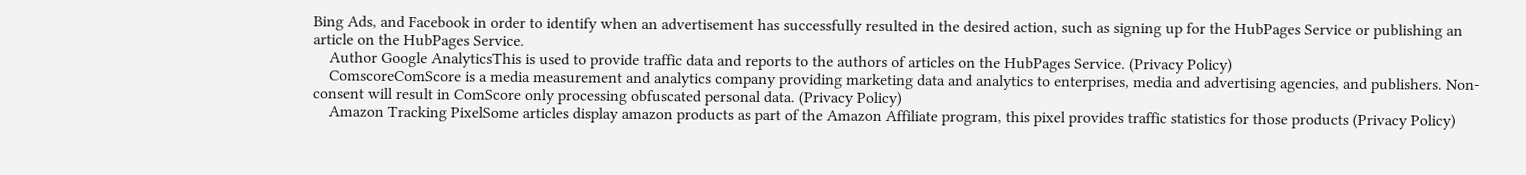Bing Ads, and Facebook in order to identify when an advertisement has successfully resulted in the desired action, such as signing up for the HubPages Service or publishing an article on the HubPages Service.
    Author Google AnalyticsThis is used to provide traffic data and reports to the authors of articles on the HubPages Service. (Privacy Policy)
    ComscoreComScore is a media measurement and analytics company providing marketing data and analytics to enterprises, media and advertising agencies, and publishers. Non-consent will result in ComScore only processing obfuscated personal data. (Privacy Policy)
    Amazon Tracking PixelSome articles display amazon products as part of the Amazon Affiliate program, this pixel provides traffic statistics for those products (Privacy Policy)